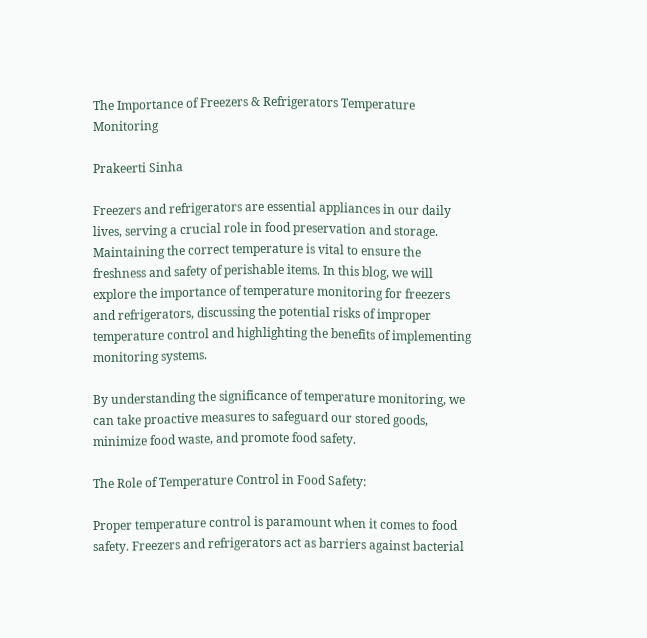The Importance of Freezers & Refrigerators Temperature Monitoring

Prakeerti Sinha

Freezers and refrigerators are essential appliances in our daily lives, serving a crucial role in food preservation and storage. Maintaining the correct temperature is vital to ensure the freshness and safety of perishable items. In this blog, we will explore the importance of temperature monitoring for freezers and refrigerators, discussing the potential risks of improper temperature control and highlighting the benefits of implementing monitoring systems.

By understanding the significance of temperature monitoring, we can take proactive measures to safeguard our stored goods, minimize food waste, and promote food safety.

The Role of Temperature Control in Food Safety:

Proper temperature control is paramount when it comes to food safety. Freezers and refrigerators act as barriers against bacterial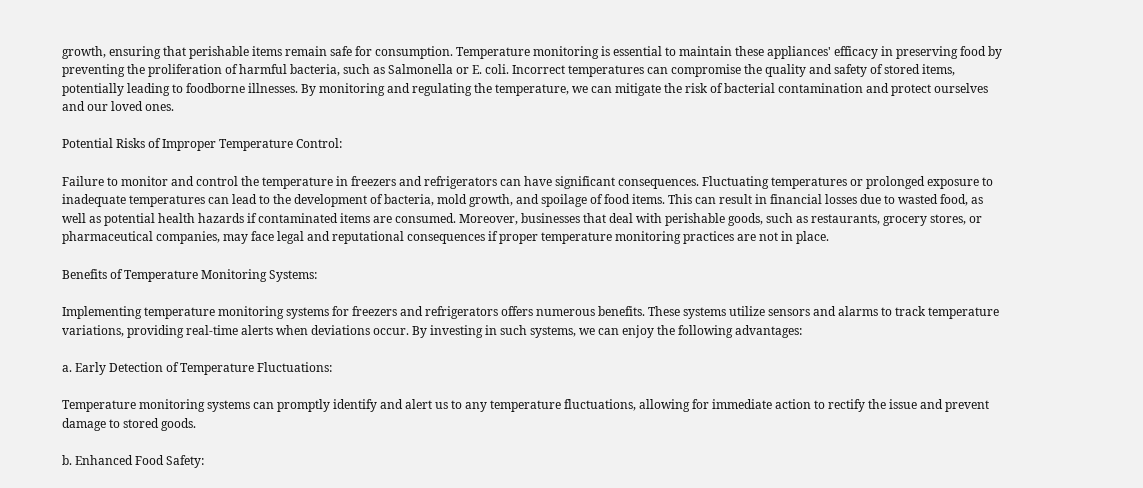growth, ensuring that perishable items remain safe for consumption. Temperature monitoring is essential to maintain these appliances' efficacy in preserving food by preventing the proliferation of harmful bacteria, such as Salmonella or E. coli. Incorrect temperatures can compromise the quality and safety of stored items, potentially leading to foodborne illnesses. By monitoring and regulating the temperature, we can mitigate the risk of bacterial contamination and protect ourselves and our loved ones.

Potential Risks of Improper Temperature Control:

Failure to monitor and control the temperature in freezers and refrigerators can have significant consequences. Fluctuating temperatures or prolonged exposure to inadequate temperatures can lead to the development of bacteria, mold growth, and spoilage of food items. This can result in financial losses due to wasted food, as well as potential health hazards if contaminated items are consumed. Moreover, businesses that deal with perishable goods, such as restaurants, grocery stores, or pharmaceutical companies, may face legal and reputational consequences if proper temperature monitoring practices are not in place.

Benefits of Temperature Monitoring Systems:

Implementing temperature monitoring systems for freezers and refrigerators offers numerous benefits. These systems utilize sensors and alarms to track temperature variations, providing real-time alerts when deviations occur. By investing in such systems, we can enjoy the following advantages:

a. Early Detection of Temperature Fluctuations:

Temperature monitoring systems can promptly identify and alert us to any temperature fluctuations, allowing for immediate action to rectify the issue and prevent damage to stored goods.

b. Enhanced Food Safety: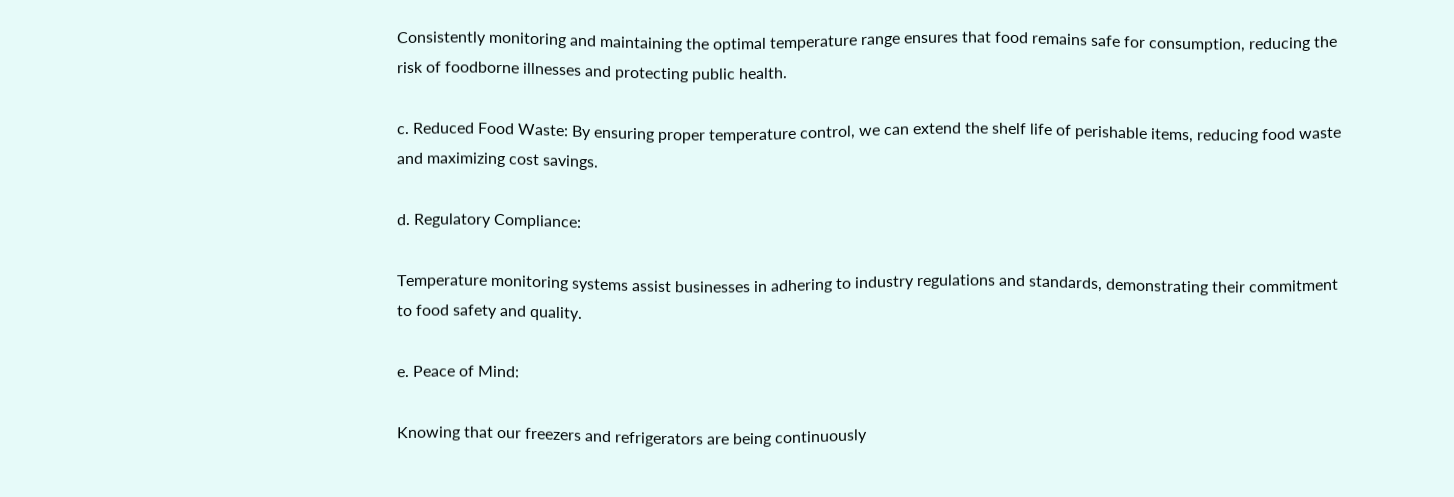Consistently monitoring and maintaining the optimal temperature range ensures that food remains safe for consumption, reducing the risk of foodborne illnesses and protecting public health.

c. Reduced Food Waste: By ensuring proper temperature control, we can extend the shelf life of perishable items, reducing food waste and maximizing cost savings.

d. Regulatory Compliance:

Temperature monitoring systems assist businesses in adhering to industry regulations and standards, demonstrating their commitment to food safety and quality.

e. Peace of Mind:

Knowing that our freezers and refrigerators are being continuously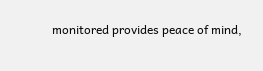monitored provides peace of mind,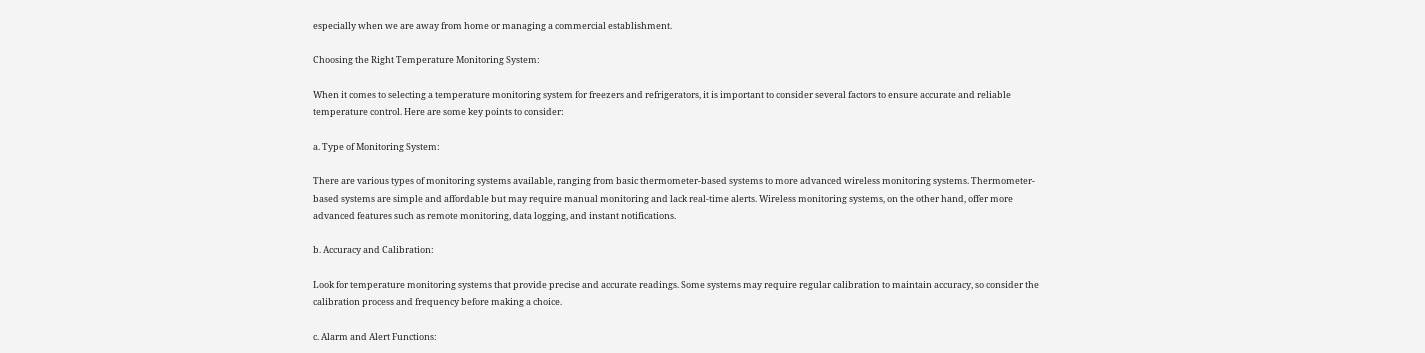especially when we are away from home or managing a commercial establishment.

Choosing the Right Temperature Monitoring System:

When it comes to selecting a temperature monitoring system for freezers and refrigerators, it is important to consider several factors to ensure accurate and reliable temperature control. Here are some key points to consider:

a. Type of Monitoring System:

There are various types of monitoring systems available, ranging from basic thermometer-based systems to more advanced wireless monitoring systems. Thermometer-based systems are simple and affordable but may require manual monitoring and lack real-time alerts. Wireless monitoring systems, on the other hand, offer more advanced features such as remote monitoring, data logging, and instant notifications.

b. Accuracy and Calibration:

Look for temperature monitoring systems that provide precise and accurate readings. Some systems may require regular calibration to maintain accuracy, so consider the calibration process and frequency before making a choice.

c. Alarm and Alert Functions: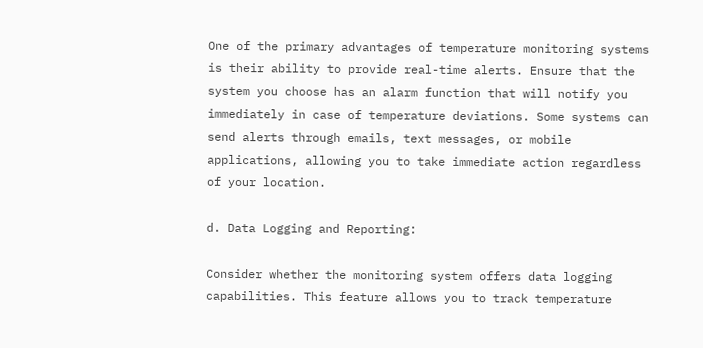One of the primary advantages of temperature monitoring systems is their ability to provide real-time alerts. Ensure that the system you choose has an alarm function that will notify you immediately in case of temperature deviations. Some systems can send alerts through emails, text messages, or mobile applications, allowing you to take immediate action regardless of your location.

d. Data Logging and Reporting:

Consider whether the monitoring system offers data logging capabilities. This feature allows you to track temperature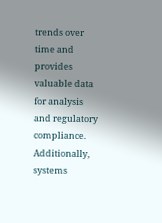trends over time and provides valuable data for analysis and regulatory compliance. Additionally, systems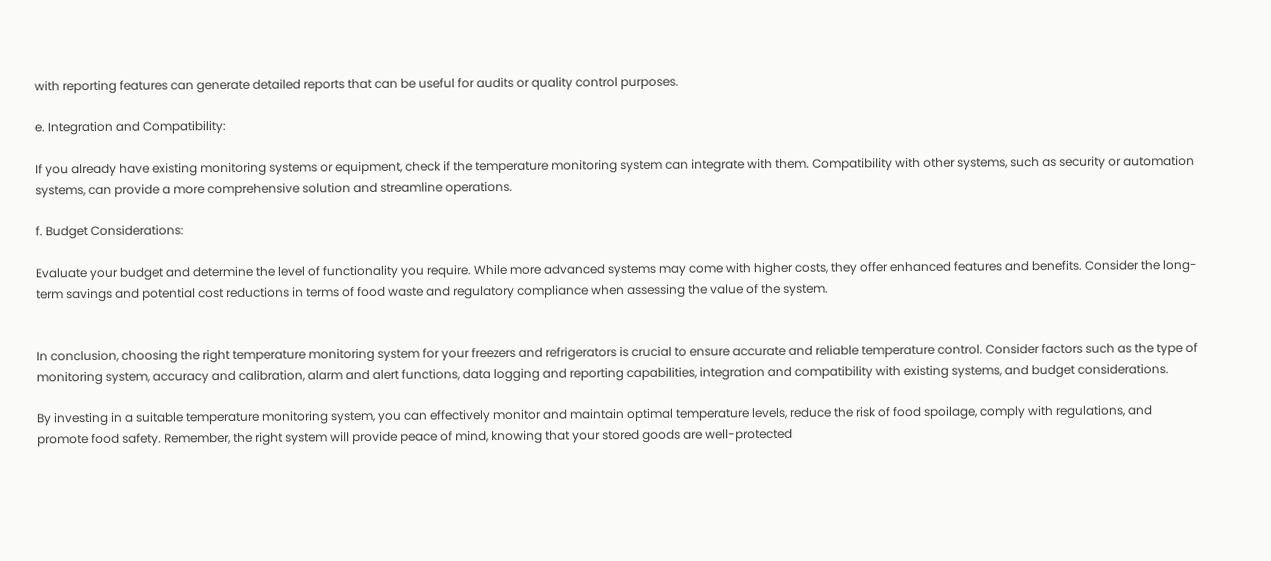with reporting features can generate detailed reports that can be useful for audits or quality control purposes.

e. Integration and Compatibility:

If you already have existing monitoring systems or equipment, check if the temperature monitoring system can integrate with them. Compatibility with other systems, such as security or automation systems, can provide a more comprehensive solution and streamline operations.

f. Budget Considerations:

Evaluate your budget and determine the level of functionality you require. While more advanced systems may come with higher costs, they offer enhanced features and benefits. Consider the long-term savings and potential cost reductions in terms of food waste and regulatory compliance when assessing the value of the system.


In conclusion, choosing the right temperature monitoring system for your freezers and refrigerators is crucial to ensure accurate and reliable temperature control. Consider factors such as the type of monitoring system, accuracy and calibration, alarm and alert functions, data logging and reporting capabilities, integration and compatibility with existing systems, and budget considerations.

By investing in a suitable temperature monitoring system, you can effectively monitor and maintain optimal temperature levels, reduce the risk of food spoilage, comply with regulations, and promote food safety. Remember, the right system will provide peace of mind, knowing that your stored goods are well-protected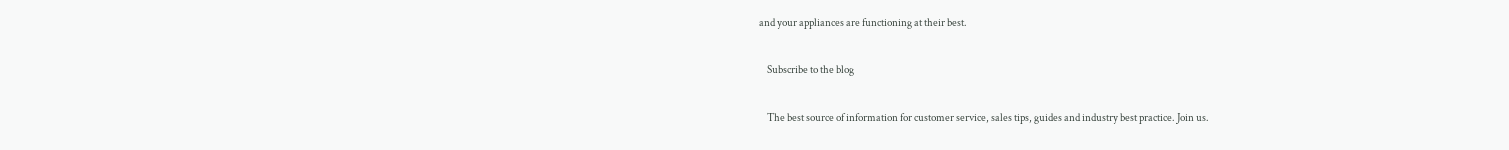and your appliances are functioning at their best.

    Subscribe to the blog

    The best source of information for customer service, sales tips, guides and industry best practice. Join us.